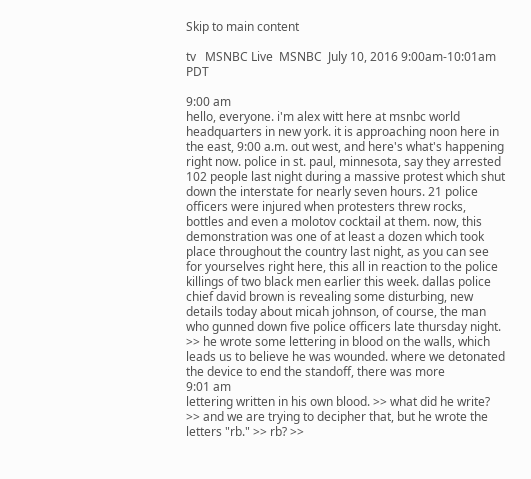Skip to main content

tv   MSNBC Live  MSNBC  July 10, 2016 9:00am-10:01am PDT

9:00 am
hello, everyone. i'm alex witt here at msnbc world headquarters in new york. it is approaching noon here in the east, 9:00 a.m. out west, and here's what's happening right now. police in st. paul, minnesota, say they arrested 102 people last night during a massive protest which shut down the interstate for nearly seven hours. 21 police officers were injured when protesters threw rocks, bottles and even a molotov cocktail at them. now, this demonstration was one of at least a dozen which took place throughout the country last night, as you can see for yourselves right here, this all in reaction to the police killings of two black men earlier this week. dallas police chief david brown is revealing some disturbing, new details today about micah johnson, of course, the man who gunned down five police officers late thursday night. >> he wrote some lettering in blood on the walls, which leads us to believe he was wounded. where we detonated the device to end the standoff, there was more
9:01 am
lettering written in his own blood. >> what did he write? >> and we are trying to decipher that, but he wrote the letters "rb." >> rb? >>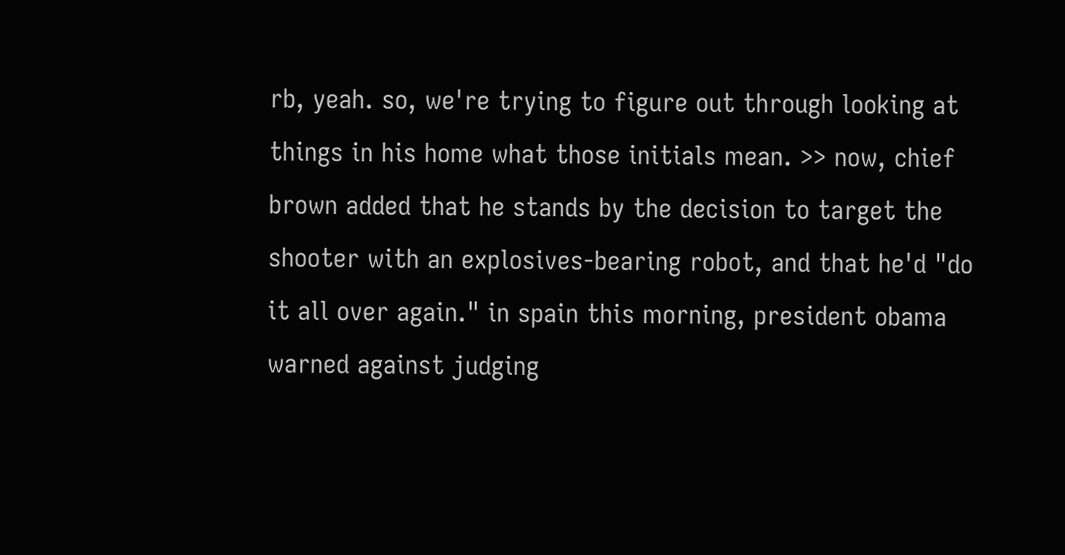rb, yeah. so, we're trying to figure out through looking at things in his home what those initials mean. >> now, chief brown added that he stands by the decision to target the shooter with an explosives-bearing robot, and that he'd "do it all over again." in spain this morning, president obama warned against judging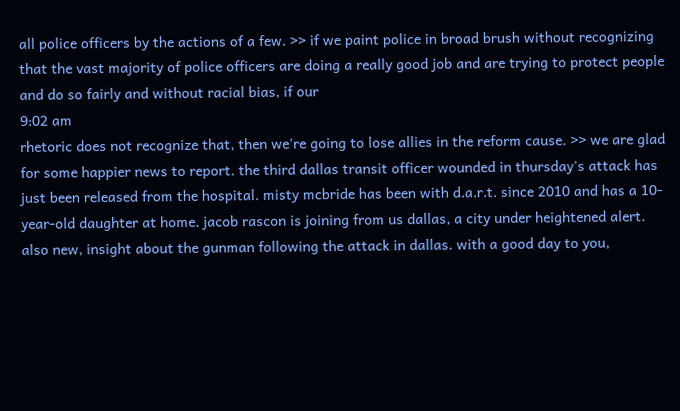all police officers by the actions of a few. >> if we paint police in broad brush without recognizing that the vast majority of police officers are doing a really good job and are trying to protect people and do so fairly and without racial bias, if our
9:02 am
rhetoric does not recognize that, then we're going to lose allies in the reform cause. >> we are glad for some happier news to report. the third dallas transit officer wounded in thursday's attack has just been released from the hospital. misty mcbride has been with d.a.r.t. since 2010 and has a 10-year-old daughter at home. jacob rascon is joining from us dallas, a city under heightened alert. also new, insight about the gunman following the attack in dallas. with a good day to you,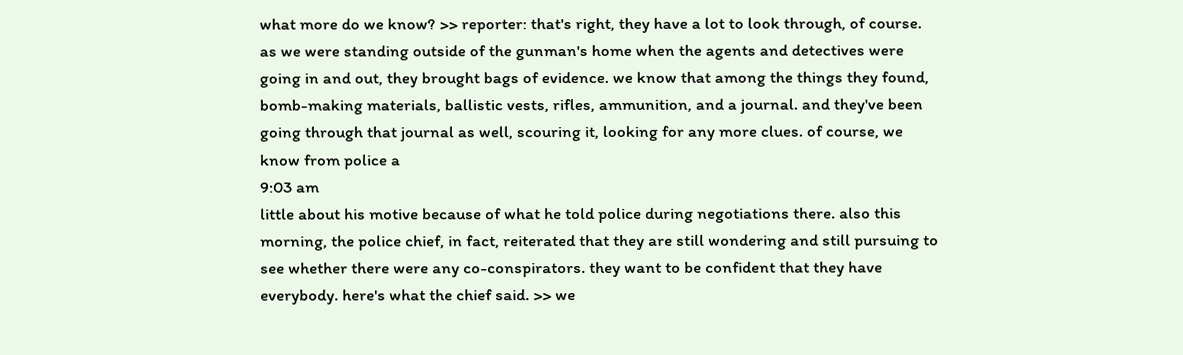what more do we know? >> reporter: that's right, they have a lot to look through, of course. as we were standing outside of the gunman's home when the agents and detectives were going in and out, they brought bags of evidence. we know that among the things they found, bomb-making materials, ballistic vests, rifles, ammunition, and a journal. and they've been going through that journal as well, scouring it, looking for any more clues. of course, we know from police a
9:03 am
little about his motive because of what he told police during negotiations there. also this morning, the police chief, in fact, reiterated that they are still wondering and still pursuing to see whether there were any co-conspirators. they want to be confident that they have everybody. here's what the chief said. >> we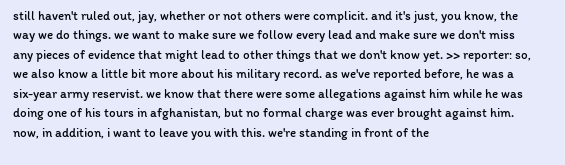still haven't ruled out, jay, whether or not others were complicit. and it's just, you know, the way we do things. we want to make sure we follow every lead and make sure we don't miss any pieces of evidence that might lead to other things that we don't know yet. >> reporter: so, we also know a little bit more about his military record. as we've reported before, he was a six-year army reservist. we know that there were some allegations against him while he was doing one of his tours in afghanistan, but no formal charge was ever brought against him. now, in addition, i want to leave you with this. we're standing in front of the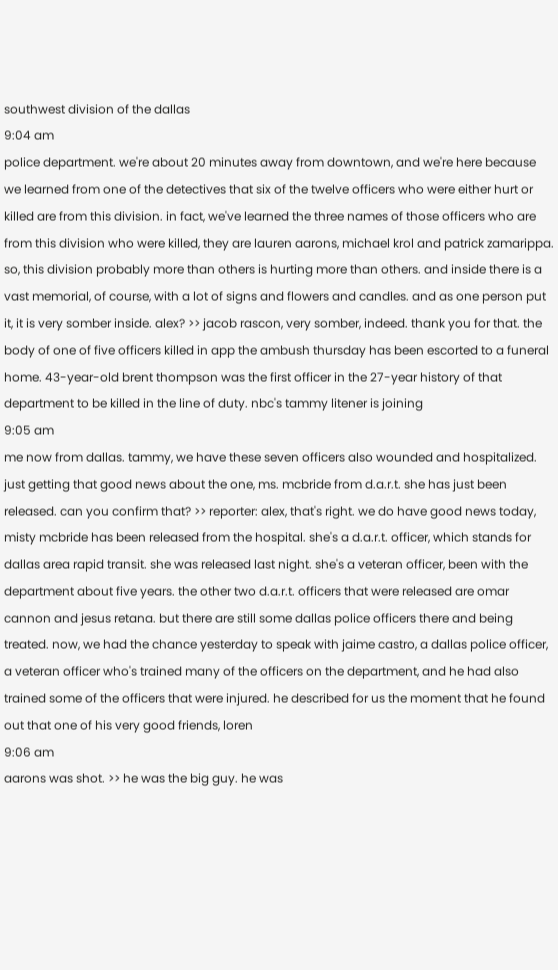southwest division of the dallas
9:04 am
police department. we're about 20 minutes away from downtown, and we're here because we learned from one of the detectives that six of the twelve officers who were either hurt or killed are from this division. in fact, we've learned the three names of those officers who are from this division who were killed, they are lauren aarons, michael krol and patrick zamarippa. so, this division probably more than others is hurting more than others. and inside there is a vast memorial, of course, with a lot of signs and flowers and candles. and as one person put it, it is very somber inside. alex? >> jacob rascon, very somber, indeed. thank you for that. the body of one of five officers killed in app the ambush thursday has been escorted to a funeral home. 43-year-old brent thompson was the first officer in the 27-year history of that department to be killed in the line of duty. nbc's tammy litener is joining
9:05 am
me now from dallas. tammy, we have these seven officers also wounded and hospitalized. just getting that good news about the one, ms. mcbride from d.a.r.t. she has just been released. can you confirm that? >> reporter: alex, that's right. we do have good news today, misty mcbride has been released from the hospital. she's a d.a.r.t. officer, which stands for dallas area rapid transit. she was released last night. she's a veteran officer, been with the department about five years. the other two d.a.r.t. officers that were released are omar cannon and jesus retana. but there are still some dallas police officers there and being treated. now, we had the chance yesterday to speak with jaime castro, a dallas police officer, a veteran officer who's trained many of the officers on the department, and he had also trained some of the officers that were injured. he described for us the moment that he found out that one of his very good friends, loren
9:06 am
aarons was shot. >> he was the big guy. he was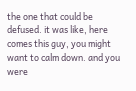the one that could be defused. it was like, here comes this guy, you might want to calm down. and you were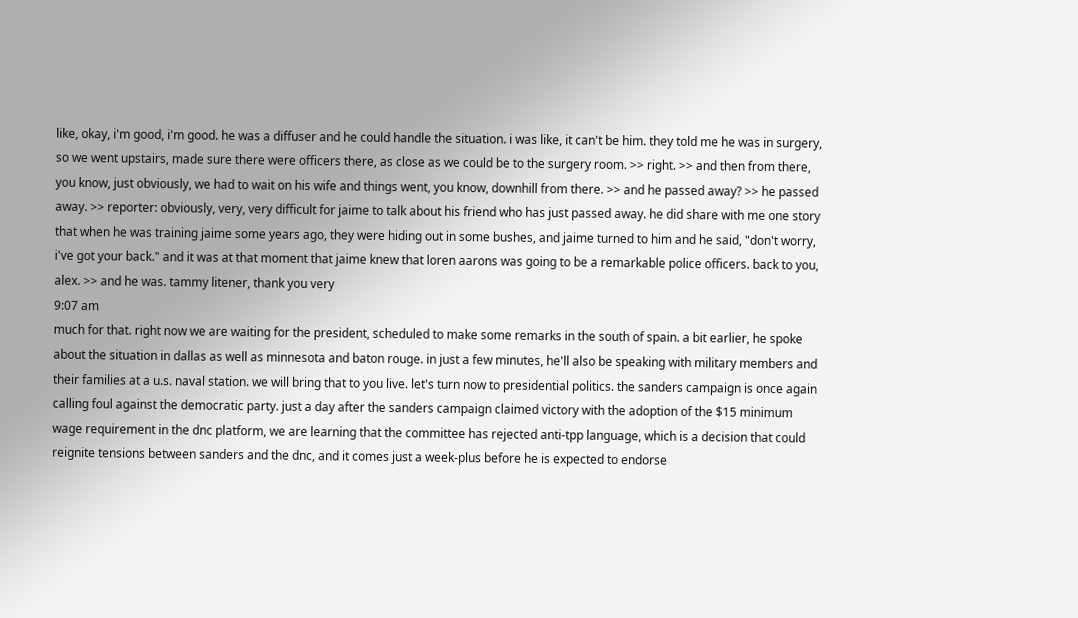like, okay, i'm good, i'm good. he was a diffuser and he could handle the situation. i was like, it can't be him. they told me he was in surgery, so we went upstairs, made sure there were officers there, as close as we could be to the surgery room. >> right. >> and then from there, you know, just obviously, we had to wait on his wife and things went, you know, downhill from there. >> and he passed away? >> he passed away. >> reporter: obviously, very, very difficult for jaime to talk about his friend who has just passed away. he did share with me one story that when he was training jaime some years ago, they were hiding out in some bushes, and jaime turned to him and he said, "don't worry, i've got your back." and it was at that moment that jaime knew that loren aarons was going to be a remarkable police officers. back to you, alex. >> and he was. tammy litener, thank you very
9:07 am
much for that. right now we are waiting for the president, scheduled to make some remarks in the south of spain. a bit earlier, he spoke about the situation in dallas as well as minnesota and baton rouge. in just a few minutes, he'll also be speaking with military members and their families at a u.s. naval station. we will bring that to you live. let's turn now to presidential politics. the sanders campaign is once again calling foul against the democratic party. just a day after the sanders campaign claimed victory with the adoption of the $15 minimum wage requirement in the dnc platform, we are learning that the committee has rejected anti-tpp language, which is a decision that could reignite tensions between sanders and the dnc, and it comes just a week-plus before he is expected to endorse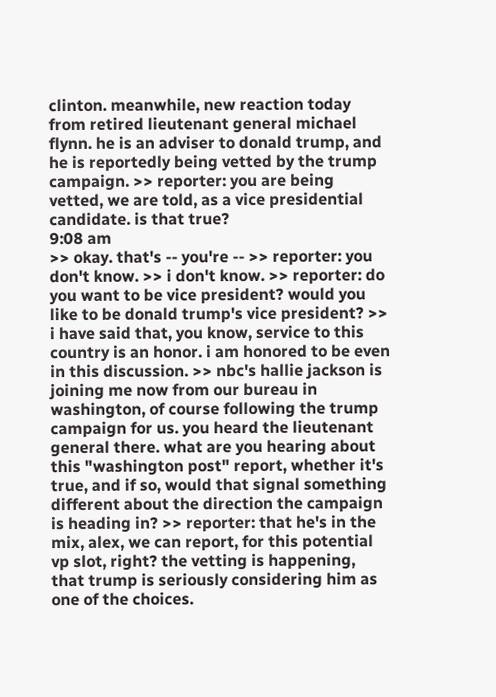clinton. meanwhile, new reaction today from retired lieutenant general michael flynn. he is an adviser to donald trump, and he is reportedly being vetted by the trump campaign. >> reporter: you are being vetted, we are told, as a vice presidential candidate. is that true?
9:08 am
>> okay. that's -- you're -- >> reporter: you don't know. >> i don't know. >> reporter: do you want to be vice president? would you like to be donald trump's vice president? >> i have said that, you know, service to this country is an honor. i am honored to be even in this discussion. >> nbc's hallie jackson is joining me now from our bureau in washington, of course following the trump campaign for us. you heard the lieutenant general there. what are you hearing about this "washington post" report, whether it's true, and if so, would that signal something different about the direction the campaign is heading in? >> reporter: that he's in the mix, alex, we can report, for this potential vp slot, right? the vetting is happening, that trump is seriously considering him as one of the choices.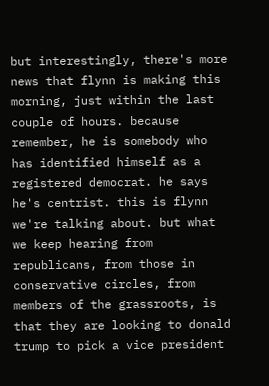but interestingly, there's more news that flynn is making this morning, just within the last couple of hours. because remember, he is somebody who has identified himself as a registered democrat. he says he's centrist. this is flynn we're talking about. but what we keep hearing from republicans, from those in conservative circles, from members of the grassroots, is that they are looking to donald trump to pick a vice president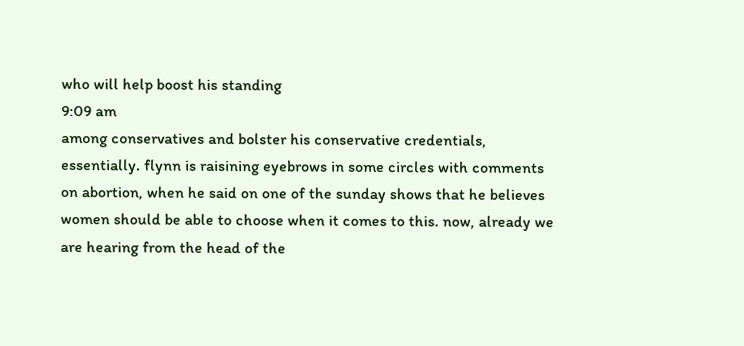who will help boost his standing
9:09 am
among conservatives and bolster his conservative credentials, essentially. flynn is raisining eyebrows in some circles with comments on abortion, when he said on one of the sunday shows that he believes women should be able to choose when it comes to this. now, already we are hearing from the head of the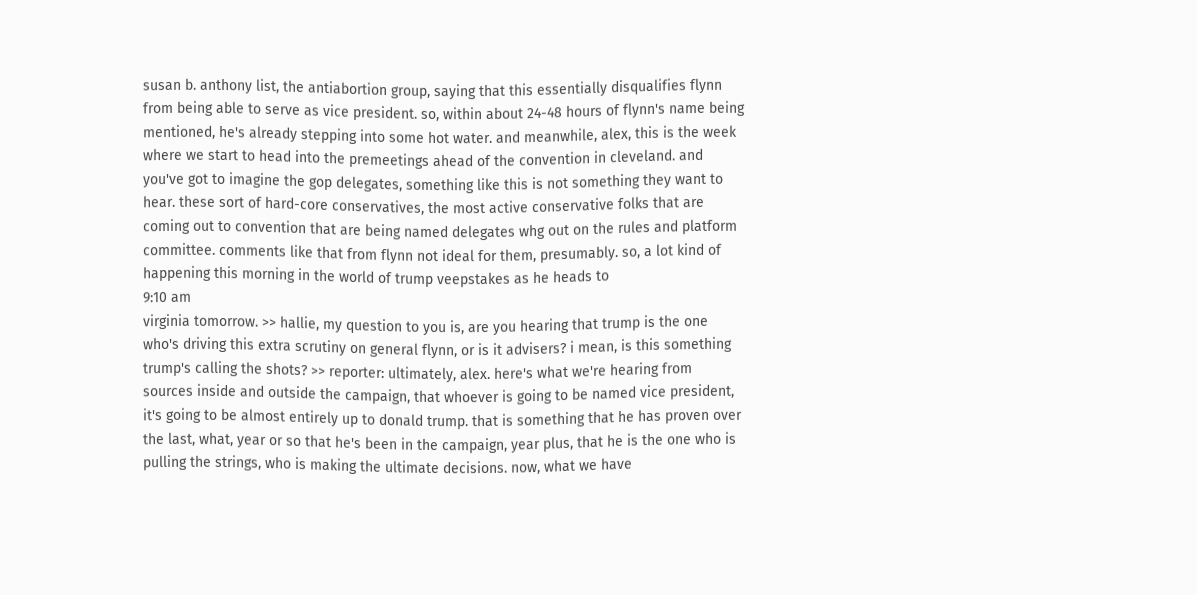susan b. anthony list, the antiabortion group, saying that this essentially disqualifies flynn from being able to serve as vice president. so, within about 24-48 hours of flynn's name being mentioned, he's already stepping into some hot water. and meanwhile, alex, this is the week where we start to head into the premeetings ahead of the convention in cleveland. and you've got to imagine the gop delegates, something like this is not something they want to hear. these sort of hard-core conservatives, the most active conservative folks that are coming out to convention that are being named delegates whg out on the rules and platform committee. comments like that from flynn not ideal for them, presumably. so, a lot kind of happening this morning in the world of trump veepstakes as he heads to
9:10 am
virginia tomorrow. >> hallie, my question to you is, are you hearing that trump is the one who's driving this extra scrutiny on general flynn, or is it advisers? i mean, is this something trump's calling the shots? >> reporter: ultimately, alex. here's what we're hearing from sources inside and outside the campaign, that whoever is going to be named vice president, it's going to be almost entirely up to donald trump. that is something that he has proven over the last, what, year or so that he's been in the campaign, year plus, that he is the one who is pulling the strings, who is making the ultimate decisions. now, what we have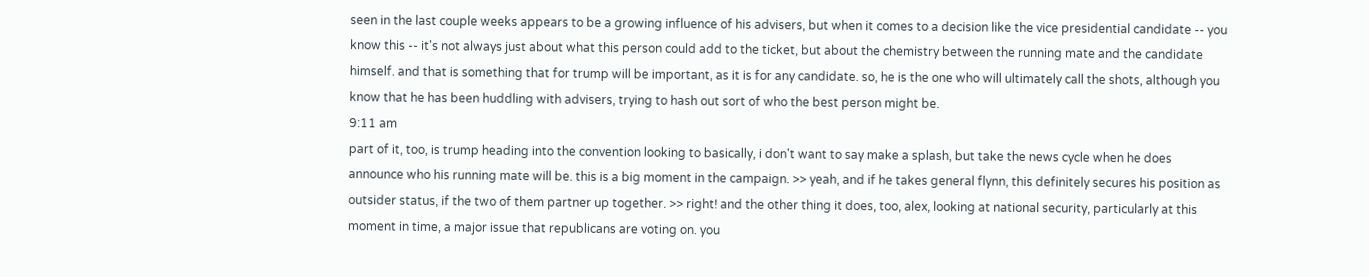seen in the last couple weeks appears to be a growing influence of his advisers, but when it comes to a decision like the vice presidential candidate -- you know this -- it's not always just about what this person could add to the ticket, but about the chemistry between the running mate and the candidate himself. and that is something that for trump will be important, as it is for any candidate. so, he is the one who will ultimately call the shots, although you know that he has been huddling with advisers, trying to hash out sort of who the best person might be.
9:11 am
part of it, too, is trump heading into the convention looking to basically, i don't want to say make a splash, but take the news cycle when he does announce who his running mate will be. this is a big moment in the campaign. >> yeah, and if he takes general flynn, this definitely secures his position as outsider status, if the two of them partner up together. >> right! and the other thing it does, too, alex, looking at national security, particularly at this moment in time, a major issue that republicans are voting on. you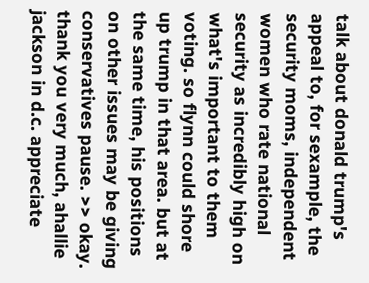talk about donald trump's appeal to, for sexample, the security moms, independent women who rate national security as incredibly high on what's important to them voting. so flynn could shore up trump in that area. but at the same time, his positions on other issues may be giving conservatives pause. >> okay. thank you very much, ahallie jackson in d.c. appreciate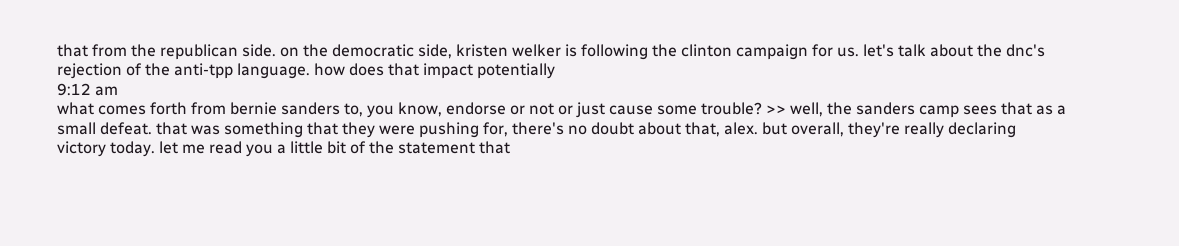that from the republican side. on the democratic side, kristen welker is following the clinton campaign for us. let's talk about the dnc's rejection of the anti-tpp language. how does that impact potentially
9:12 am
what comes forth from bernie sanders to, you know, endorse or not or just cause some trouble? >> well, the sanders camp sees that as a small defeat. that was something that they were pushing for, there's no doubt about that, alex. but overall, they're really declaring victory today. let me read you a little bit of the statement that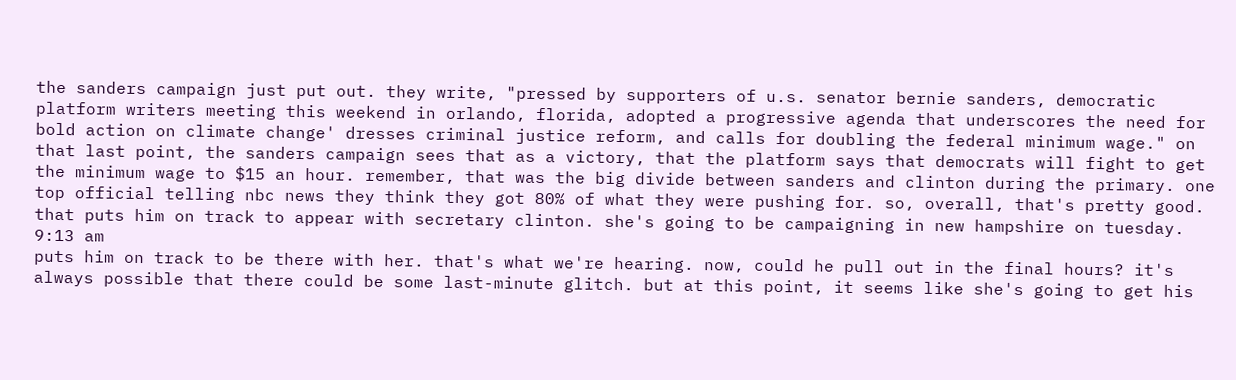the sanders campaign just put out. they write, "pressed by supporters of u.s. senator bernie sanders, democratic platform writers meeting this weekend in orlando, florida, adopted a progressive agenda that underscores the need for bold action on climate change' dresses criminal justice reform, and calls for doubling the federal minimum wage." on that last point, the sanders campaign sees that as a victory, that the platform says that democrats will fight to get the minimum wage to $15 an hour. remember, that was the big divide between sanders and clinton during the primary. one top official telling nbc news they think they got 80% of what they were pushing for. so, overall, that's pretty good. that puts him on track to appear with secretary clinton. she's going to be campaigning in new hampshire on tuesday.
9:13 am
puts him on track to be there with her. that's what we're hearing. now, could he pull out in the final hours? it's always possible that there could be some last-minute glitch. but at this point, it seems like she's going to get his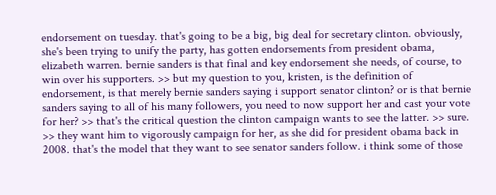endorsement on tuesday. that's going to be a big, big deal for secretary clinton. obviously, she's been trying to unify the party, has gotten endorsements from president obama, elizabeth warren. bernie sanders is that final and key endorsement she needs, of course, to win over his supporters. >> but my question to you, kristen, is the definition of endorsement, is that merely bernie sanders saying i support senator clinton? or is that bernie sanders saying to all of his many followers, you need to now support her and cast your vote for her? >> that's the critical question the clinton campaign wants to see the latter. >> sure. >> they want him to vigorously campaign for her, as she did for president obama back in 2008. that's the model that they want to see senator sanders follow. i think some of those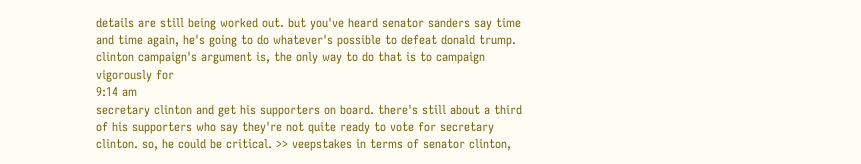details are still being worked out. but you've heard senator sanders say time and time again, he's going to do whatever's possible to defeat donald trump. clinton campaign's argument is, the only way to do that is to campaign vigorously for
9:14 am
secretary clinton and get his supporters on board. there's still about a third of his supporters who say they're not quite ready to vote for secretary clinton. so, he could be critical. >> veepstakes in terms of senator clinton,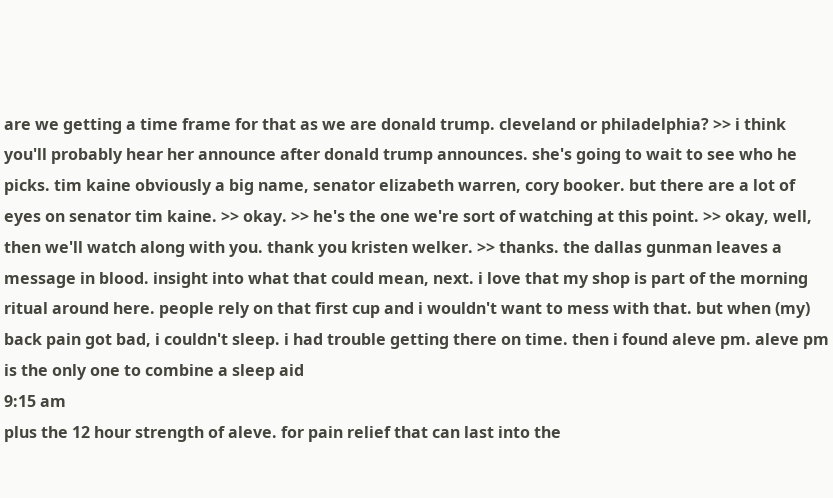are we getting a time frame for that as we are donald trump. cleveland or philadelphia? >> i think you'll probably hear her announce after donald trump announces. she's going to wait to see who he picks. tim kaine obviously a big name, senator elizabeth warren, cory booker. but there are a lot of eyes on senator tim kaine. >> okay. >> he's the one we're sort of watching at this point. >> okay, well, then we'll watch along with you. thank you kristen welker. >> thanks. the dallas gunman leaves a message in blood. insight into what that could mean, next. i love that my shop is part of the morning ritual around here. people rely on that first cup and i wouldn't want to mess with that. but when (my) back pain got bad, i couldn't sleep. i had trouble getting there on time. then i found aleve pm. aleve pm is the only one to combine a sleep aid
9:15 am
plus the 12 hour strength of aleve. for pain relief that can last into the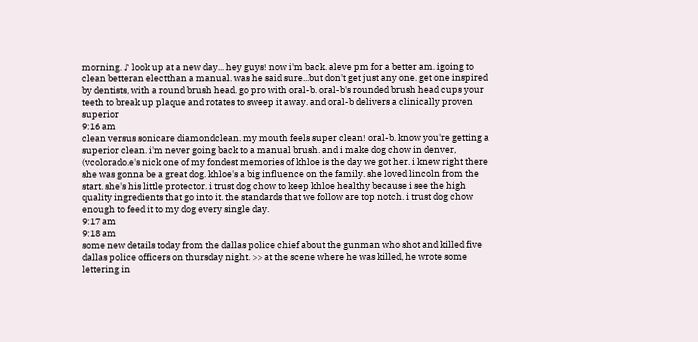morning. ♪ look up at a new day... hey guys! now i'm back. aleve pm for a better am. igoing to clean betteran electthan a manual. was he said sure...but don't get just any one. get one inspired by dentists, with a round brush head. go pro with oral-b. oral-b's rounded brush head cups your teeth to break up plaque and rotates to sweep it away. and oral-b delivers a clinically proven superior
9:16 am
clean versus sonicare diamondclean. my mouth feels super clean! oral-b. know you're getting a superior clean. i'm never going back to a manual brush. and i make dog chow in denver, (vcolorado.e's nick one of my fondest memories of khloe is the day we got her. i knew right there she was gonna be a great dog. khloe's a big influence on the family. she loved lincoln from the start. she's his little protector. i trust dog chow to keep khloe healthy because i see the high quality ingredients that go into it. the standards that we follow are top notch. i trust dog chow enough to feed it to my dog every single day.
9:17 am
9:18 am
some new details today from the dallas police chief about the gunman who shot and killed five dallas police officers on thursday night. >> at the scene where he was killed, he wrote some lettering in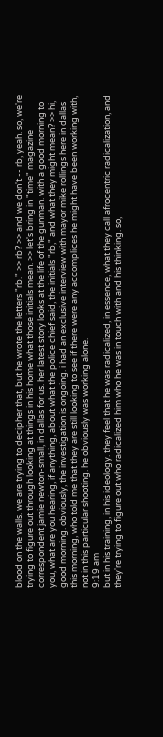blood on the walls. we are trying to decipher that, but he wrote the letters "rb." >> rb? >> and we don't -- rb, yeah. so, we're trying to figure out through looking at things in his home what those initials mean. >> let's bring in "time" magazine correspondent jamie newton-small, in dallas for us. her latest story looks at the life of the gunman. with a good morning to you, what are you hearing, if anything, about what the police chief said, the initials "rb," and what they might mean? >> hi, good morning. obviously, the investigation is ongoing. i had an exclusive interview with mayor mike rollings here in dallas this morning, who told me that they are still looking to see if there were any accomplices he might have been working with, not in this particular shooting. he obviously was working alone.
9:19 am
but in his training, in his ideology. they feel that he was radicalized, in essence, what they call afrocentric radicalization, and they're trying to figure out who radicalized him who he was in touch with and his thinking. so,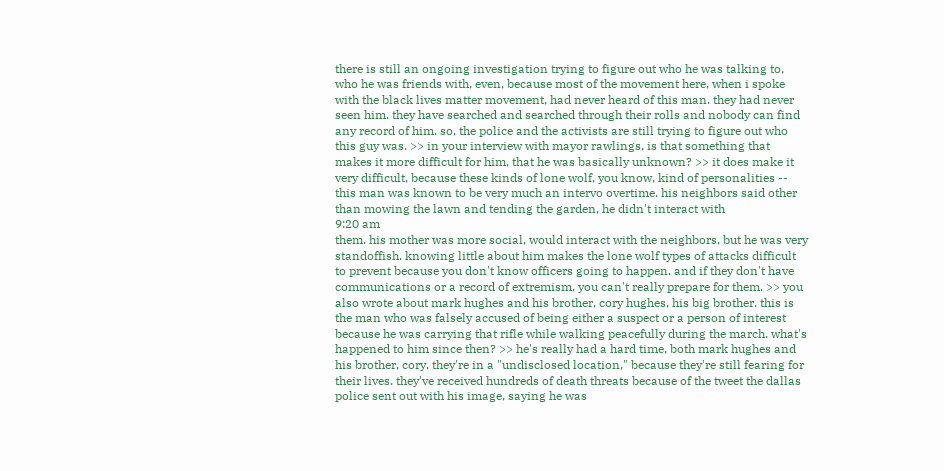there is still an ongoing investigation trying to figure out who he was talking to, who he was friends with, even, because most of the movement here, when i spoke with the black lives matter movement, had never heard of this man. they had never seen him. they have searched and searched through their rolls and nobody can find any record of him. so, the police and the activists are still trying to figure out who this guy was. >> in your interview with mayor rawlings, is that something that makes it more difficult for him, that he was basically unknown? >> it does make it very difficult, because these kinds of lone wolf, you know, kind of personalities -- this man was known to be very much an intervo overtime. his neighbors said other than mowing the lawn and tending the garden, he didn't interact with
9:20 am
them. his mother was more social, would interact with the neighbors, but he was very standoffish. knowing little about him makes the lone wolf types of attacks difficult to prevent because you don't know officers going to happen. and if they don't have communications or a record of extremism, you can't really prepare for them. >> you also wrote about mark hughes and his brother, cory hughes, his big brother. this is the man who was falsely accused of being either a suspect or a person of interest because he was carrying that rifle while walking peacefully during the march. what's happened to him since then? >> he's really had a hard time, both mark hughes and his brother, cory. they're in a "undisclosed location," because they're still fearing for their lives. they've received hundreds of death threats because of the tweet the dallas police sent out with his image, saying he was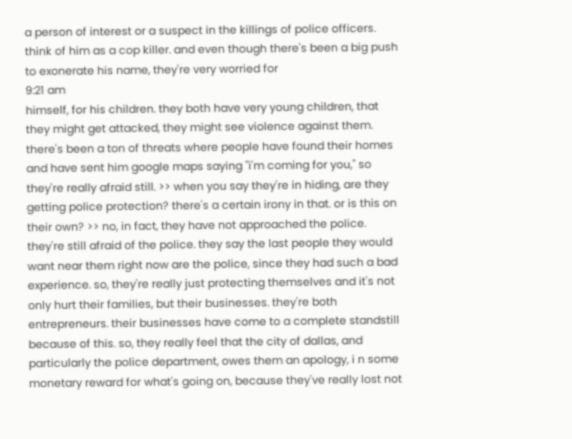a person of interest or a suspect in the killings of police officers. think of him as a cop killer. and even though there's been a big push to exonerate his name, they're very worried for
9:21 am
himself, for his children. they both have very young children, that they might get attacked, they might see violence against them. there's been a ton of threats where people have found their homes and have sent him google maps saying "i'm coming for you," so they're really afraid still. >> when you say they're in hiding, are they getting police protection? there's a certain irony in that. or is this on their own? >> no, in fact, they have not approached the police. they're still afraid of the police. they say the last people they would want near them right now are the police, since they had such a bad experience. so, they're really just protecting themselves and it's not only hurt their families, but their businesses. they're both entrepreneurs. their businesses have come to a complete standstill because of this. so, they really feel that the city of dallas, and particularly the police department, owes them an apology, i n some monetary reward for what's going on, because they've really lost not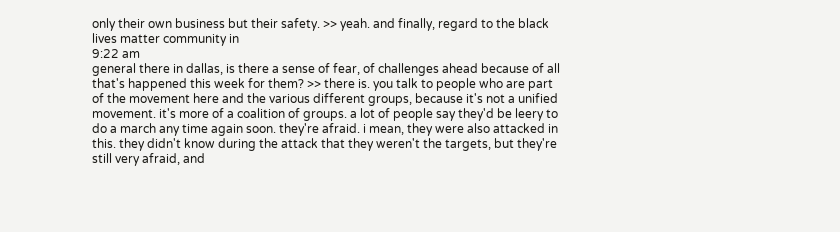only their own business but their safety. >> yeah. and finally, regard to the black lives matter community in
9:22 am
general there in dallas, is there a sense of fear, of challenges ahead because of all that's happened this week for them? >> there is. you talk to people who are part of the movement here and the various different groups, because it's not a unified movement. it's more of a coalition of groups. a lot of people say they'd be leery to do a march any time again soon. they're afraid. i mean, they were also attacked in this. they didn't know during the attack that they weren't the targets, but they're still very afraid, and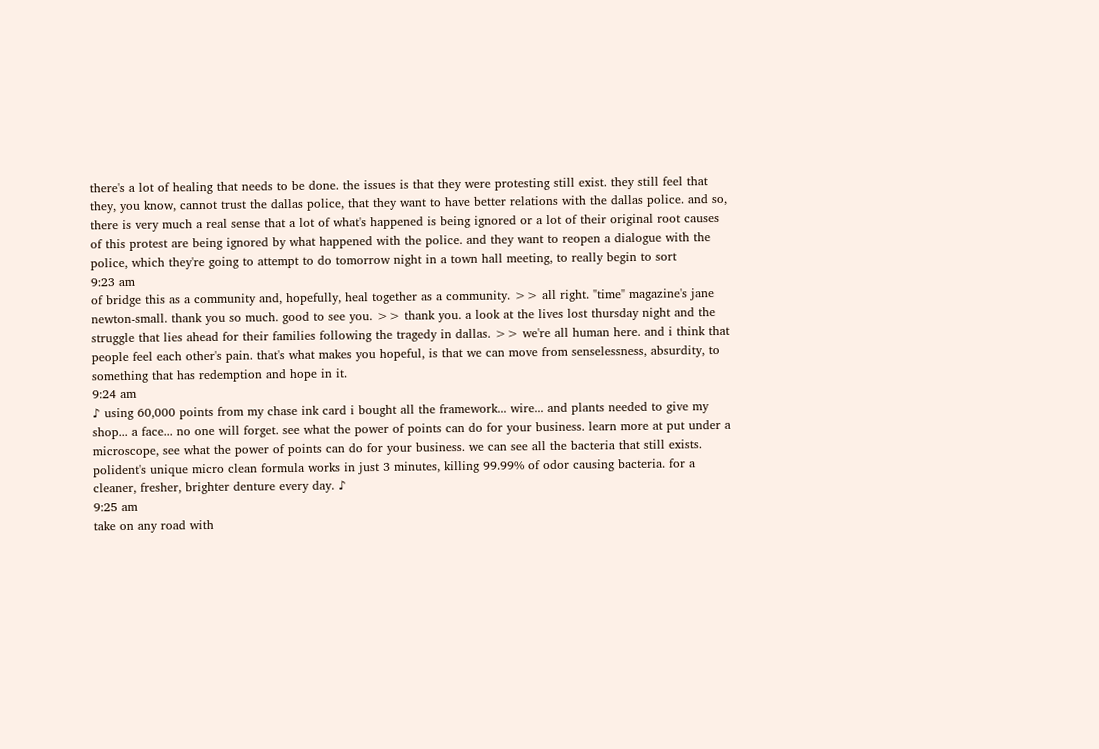there's a lot of healing that needs to be done. the issues is that they were protesting still exist. they still feel that they, you know, cannot trust the dallas police, that they want to have better relations with the dallas police. and so, there is very much a real sense that a lot of what's happened is being ignored or a lot of their original root causes of this protest are being ignored by what happened with the police. and they want to reopen a dialogue with the police, which they're going to attempt to do tomorrow night in a town hall meeting, to really begin to sort
9:23 am
of bridge this as a community and, hopefully, heal together as a community. >> all right. "time" magazine's jane newton-small. thank you so much. good to see you. >> thank you. a look at the lives lost thursday night and the struggle that lies ahead for their families following the tragedy in dallas. >> we're all human here. and i think that people feel each other's pain. that's what makes you hopeful, is that we can move from senselessness, absurdity, to something that has redemption and hope in it.
9:24 am
♪ using 60,000 points from my chase ink card i bought all the framework... wire... and plants needed to give my shop... a face... no one will forget. see what the power of points can do for your business. learn more at put under a microscope, see what the power of points can do for your business. we can see all the bacteria that still exists. polident's unique micro clean formula works in just 3 minutes, killing 99.99% of odor causing bacteria. for a cleaner, fresher, brighter denture every day. ♪
9:25 am
take on any road with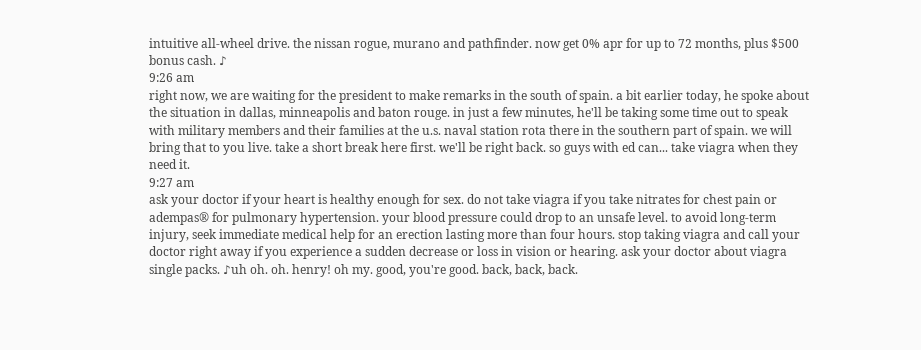intuitive all-wheel drive. the nissan rogue, murano and pathfinder. now get 0% apr for up to 72 months, plus $500 bonus cash. ♪
9:26 am
right now, we are waiting for the president to make remarks in the south of spain. a bit earlier today, he spoke about the situation in dallas, minneapolis and baton rouge. in just a few minutes, he'll be taking some time out to speak with military members and their families at the u.s. naval station rota there in the southern part of spain. we will bring that to you live. take a short break here first. we'll be right back. so guys with ed can... take viagra when they need it.
9:27 am
ask your doctor if your heart is healthy enough for sex. do not take viagra if you take nitrates for chest pain or adempas® for pulmonary hypertension. your blood pressure could drop to an unsafe level. to avoid long-term injury, seek immediate medical help for an erection lasting more than four hours. stop taking viagra and call your doctor right away if you experience a sudden decrease or loss in vision or hearing. ask your doctor about viagra single packs. ♪uh oh. oh. henry! oh my. good, you're good. back, back, back.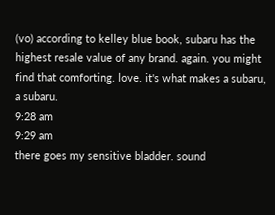(vo) according to kelley blue book, subaru has the highest resale value of any brand. again. you might find that comforting. love. it's what makes a subaru, a subaru.
9:28 am
9:29 am
there goes my sensitive bladder. sound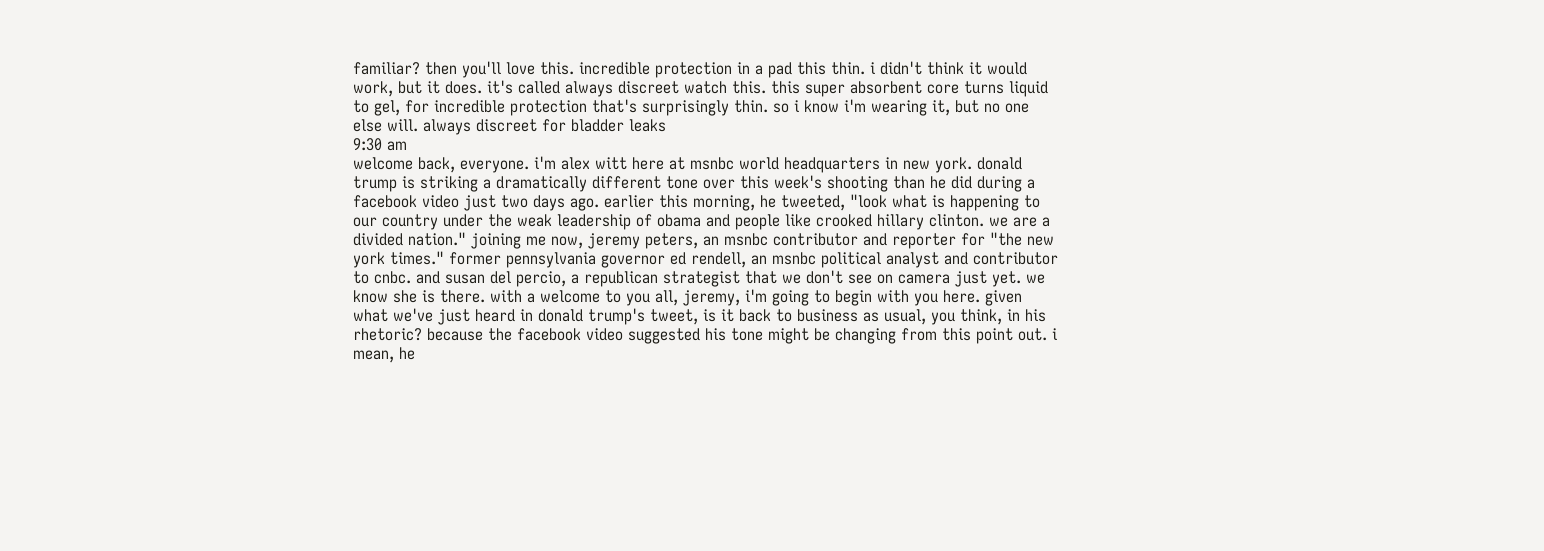familiar? then you'll love this. incredible protection in a pad this thin. i didn't think it would work, but it does. it's called always discreet watch this. this super absorbent core turns liquid to gel, for incredible protection that's surprisingly thin. so i know i'm wearing it, but no one else will. always discreet for bladder leaks
9:30 am
welcome back, everyone. i'm alex witt here at msnbc world headquarters in new york. donald trump is striking a dramatically different tone over this week's shooting than he did during a facebook video just two days ago. earlier this morning, he tweeted, "look what is happening to our country under the weak leadership of obama and people like crooked hillary clinton. we are a divided nation." joining me now, jeremy peters, an msnbc contributor and reporter for "the new york times." former pennsylvania governor ed rendell, an msnbc political analyst and contributor to cnbc. and susan del percio, a republican strategist that we don't see on camera just yet. we know she is there. with a welcome to you all, jeremy, i'm going to begin with you here. given what we've just heard in donald trump's tweet, is it back to business as usual, you think, in his rhetoric? because the facebook video suggested his tone might be changing from this point out. i mean, he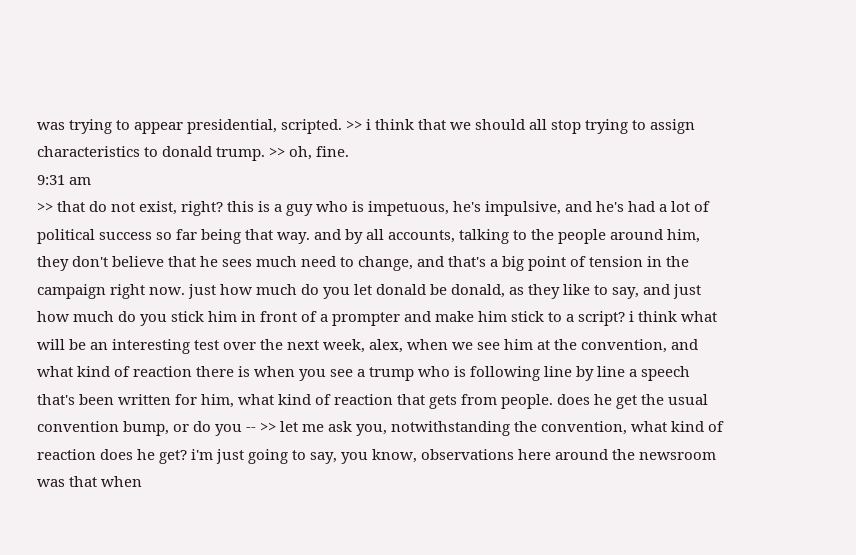was trying to appear presidential, scripted. >> i think that we should all stop trying to assign characteristics to donald trump. >> oh, fine.
9:31 am
>> that do not exist, right? this is a guy who is impetuous, he's impulsive, and he's had a lot of political success so far being that way. and by all accounts, talking to the people around him, they don't believe that he sees much need to change, and that's a big point of tension in the campaign right now. just how much do you let donald be donald, as they like to say, and just how much do you stick him in front of a prompter and make him stick to a script? i think what will be an interesting test over the next week, alex, when we see him at the convention, and what kind of reaction there is when you see a trump who is following line by line a speech that's been written for him, what kind of reaction that gets from people. does he get the usual convention bump, or do you -- >> let me ask you, notwithstanding the convention, what kind of reaction does he get? i'm just going to say, you know, observations here around the newsroom was that when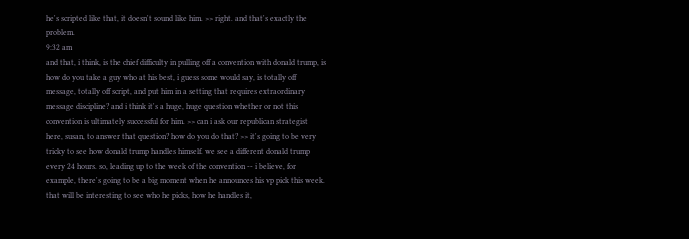he's scripted like that, it doesn't sound like him. >> right. and that's exactly the problem.
9:32 am
and that, i think, is the chief difficulty in pulling off a convention with donald trump, is how do you take a guy who at his best, i guess some would say, is totally off message, totally off script, and put him in a setting that requires extraordinary message discipline? and i think it's a huge, huge question whether or not this convention is ultimately successful for him. >> can i ask our republican strategist here, susan, to answer that question? how do you do that? >> it's going to be very tricky to see how donald trump handles himself. we see a different donald trump every 24 hours. so, leading up to the week of the convention -- i believe, for example, there's going to be a big moment when he announces his vp pick this week. that will be interesting to see who he picks, how he handles it,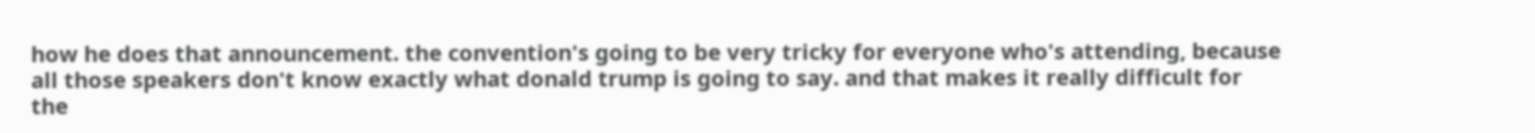how he does that announcement. the convention's going to be very tricky for everyone who's attending, because all those speakers don't know exactly what donald trump is going to say. and that makes it really difficult for the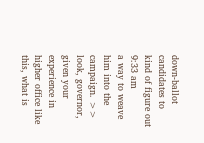down-ballot candidates to kind of figure out
9:33 am
a way to weave him into the campaign. >> look, governor, given your experience in higher office like this, what is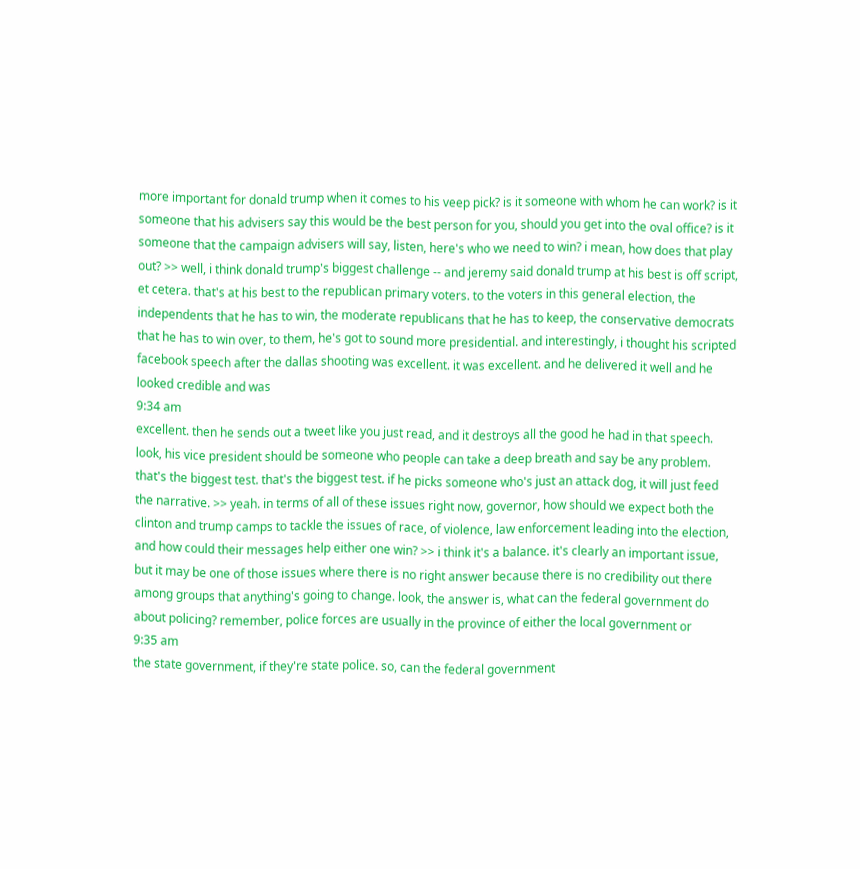more important for donald trump when it comes to his veep pick? is it someone with whom he can work? is it someone that his advisers say this would be the best person for you, should you get into the oval office? is it someone that the campaign advisers will say, listen, here's who we need to win? i mean, how does that play out? >> well, i think donald trump's biggest challenge -- and jeremy said donald trump at his best is off script, et cetera. that's at his best to the republican primary voters. to the voters in this general election, the independents that he has to win, the moderate republicans that he has to keep, the conservative democrats that he has to win over, to them, he's got to sound more presidential. and interestingly, i thought his scripted facebook speech after the dallas shooting was excellent. it was excellent. and he delivered it well and he looked credible and was
9:34 am
excellent. then he sends out a tweet like you just read, and it destroys all the good he had in that speech. look, his vice president should be someone who people can take a deep breath and say be any problem. that's the biggest test. that's the biggest test. if he picks someone who's just an attack dog, it will just feed the narrative. >> yeah. in terms of all of these issues right now, governor, how should we expect both the clinton and trump camps to tackle the issues of race, of violence, law enforcement leading into the election, and how could their messages help either one win? >> i think it's a balance. it's clearly an important issue, but it may be one of those issues where there is no right answer because there is no credibility out there among groups that anything's going to change. look, the answer is, what can the federal government do about policing? remember, police forces are usually in the province of either the local government or
9:35 am
the state government, if they're state police. so, can the federal government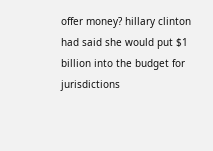offer money? hillary clinton had said she would put $1 billion into the budget for jurisdictions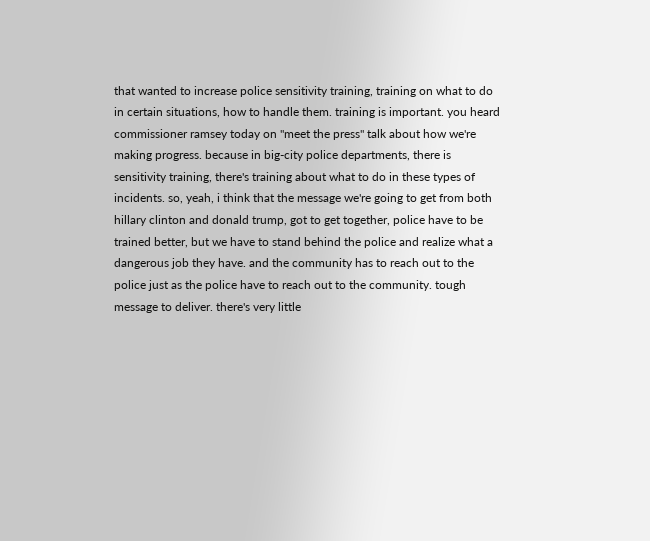that wanted to increase police sensitivity training, training on what to do in certain situations, how to handle them. training is important. you heard commissioner ramsey today on "meet the press" talk about how we're making progress. because in big-city police departments, there is sensitivity training, there's training about what to do in these types of incidents. so, yeah, i think that the message we're going to get from both hillary clinton and donald trump, got to get together, police have to be trained better, but we have to stand behind the police and realize what a dangerous job they have. and the community has to reach out to the police just as the police have to reach out to the community. tough message to deliver. there's very little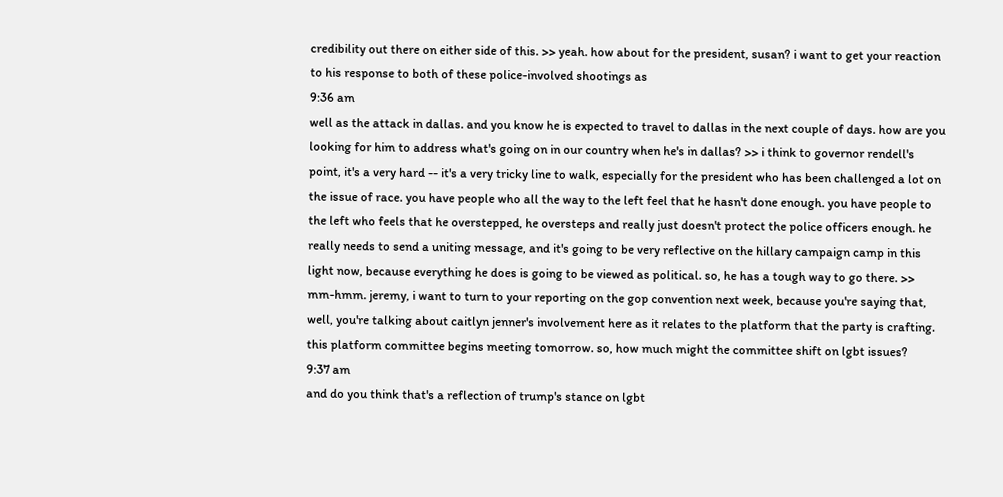credibility out there on either side of this. >> yeah. how about for the president, susan? i want to get your reaction to his response to both of these police-involved shootings as
9:36 am
well as the attack in dallas. and you know he is expected to travel to dallas in the next couple of days. how are you looking for him to address what's going on in our country when he's in dallas? >> i think to governor rendell's point, it's a very hard -- it's a very tricky line to walk, especially for the president who has been challenged a lot on the issue of race. you have people who all the way to the left feel that he hasn't done enough. you have people to the left who feels that he overstepped, he oversteps and really just doesn't protect the police officers enough. he really needs to send a uniting message, and it's going to be very reflective on the hillary campaign camp in this light now, because everything he does is going to be viewed as political. so, he has a tough way to go there. >> mm-hmm. jeremy, i want to turn to your reporting on the gop convention next week, because you're saying that, well, you're talking about caitlyn jenner's involvement here as it relates to the platform that the party is crafting. this platform committee begins meeting tomorrow. so, how much might the committee shift on lgbt issues?
9:37 am
and do you think that's a reflection of trump's stance on lgbt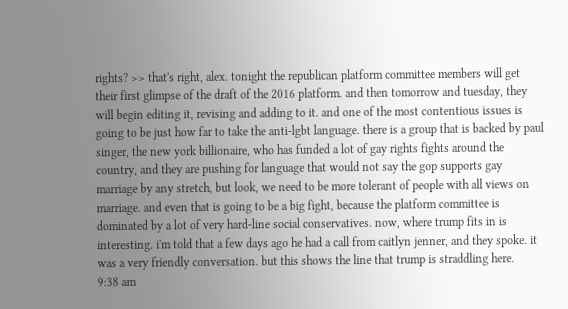rights? >> that's right, alex. tonight the republican platform committee members will get their first glimpse of the draft of the 2016 platform. and then tomorrow and tuesday, they will begin editing it, revising and adding to it. and one of the most contentious issues is going to be just how far to take the anti-lgbt language. there is a group that is backed by paul singer, the new york billionaire, who has funded a lot of gay rights fights around the country, and they are pushing for language that would not say the gop supports gay marriage by any stretch, but look, we need to be more tolerant of people with all views on marriage. and even that is going to be a big fight, because the platform committee is dominated by a lot of very hard-line social conservatives. now, where trump fits in is interesting. i'm told that a few days ago he had a call from caitlyn jenner, and they spoke. it was a very friendly conversation. but this shows the line that trump is straddling here.
9:38 am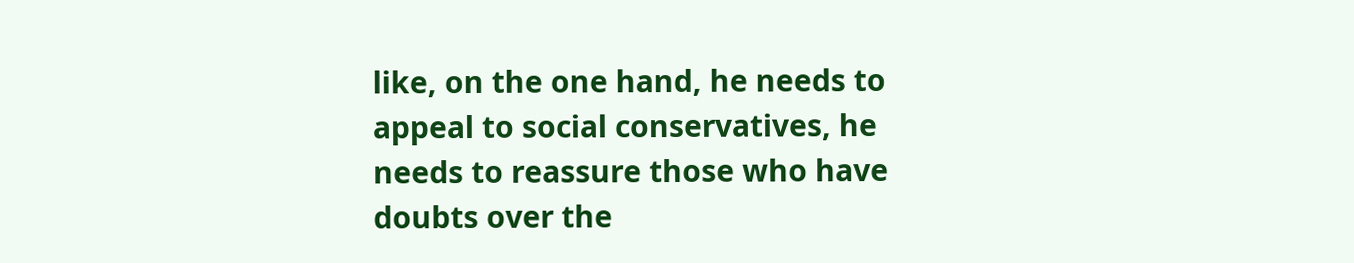like, on the one hand, he needs to appeal to social conservatives, he needs to reassure those who have doubts over the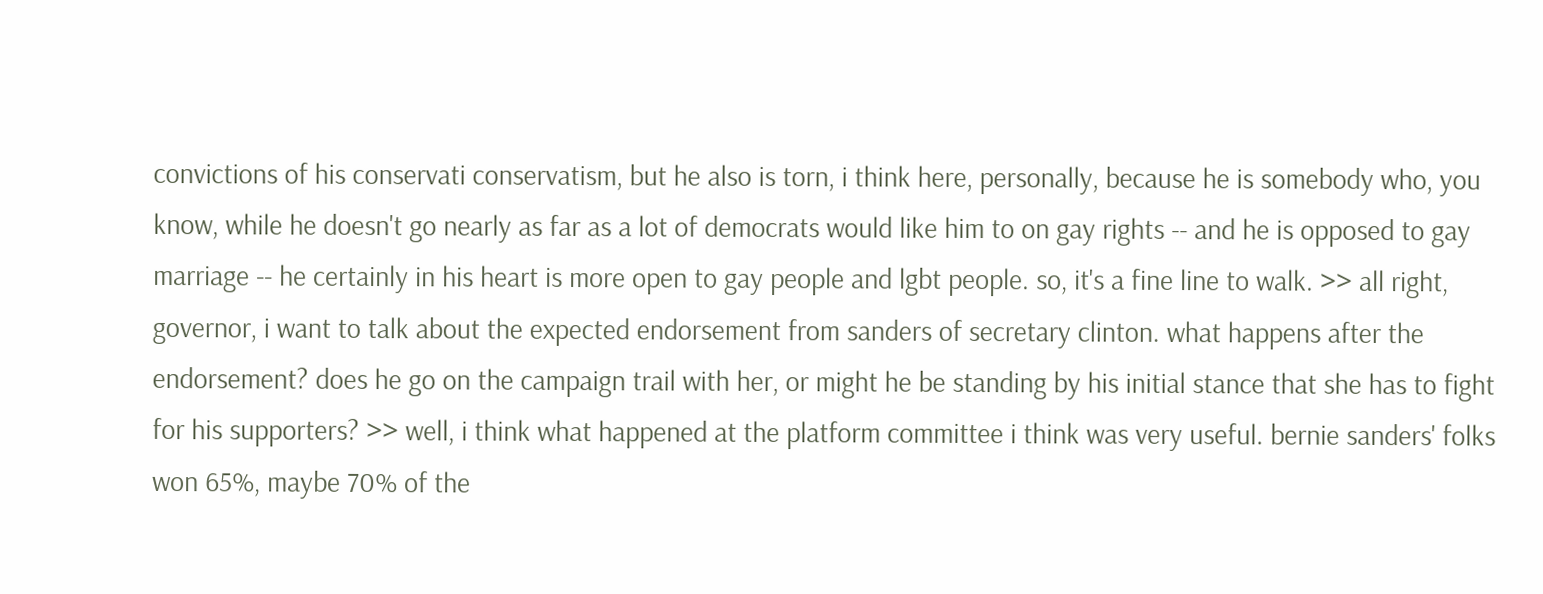convictions of his conservati conservatism, but he also is torn, i think here, personally, because he is somebody who, you know, while he doesn't go nearly as far as a lot of democrats would like him to on gay rights -- and he is opposed to gay marriage -- he certainly in his heart is more open to gay people and lgbt people. so, it's a fine line to walk. >> all right, governor, i want to talk about the expected endorsement from sanders of secretary clinton. what happens after the endorsement? does he go on the campaign trail with her, or might he be standing by his initial stance that she has to fight for his supporters? >> well, i think what happened at the platform committee i think was very useful. bernie sanders' folks won 65%, maybe 70% of the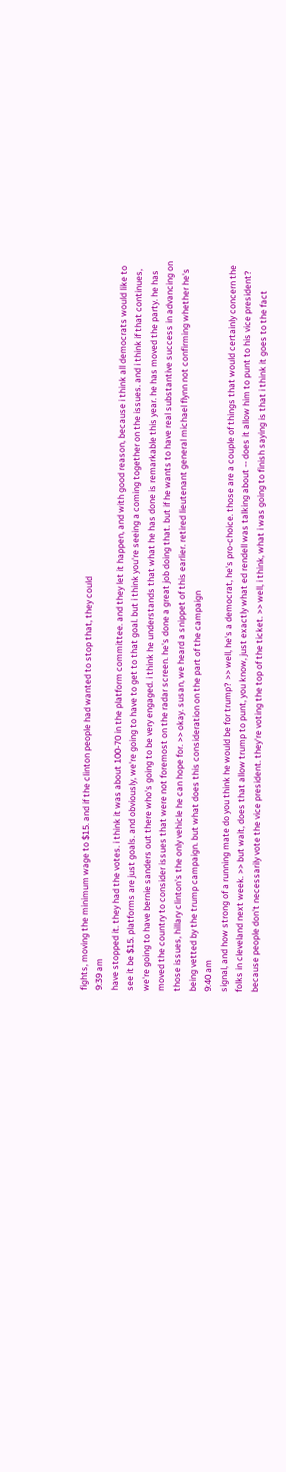fights, moving the minimum wage to $15. and if the clinton people had wanted to stop that, they could
9:39 am
have stopped it. they had the votes. i think it was about 100-70 in the platform committee. and they let it happen, and with good reason, because i think all democrats would like to see it be $15. platforms are just goals. and obviously, we're going to have to get to that goal. but i think you're seeing a coming together on the issues. and i think if that continues, we're going to have bernie sanders out there who's going to be very engaged. i think he understands that what he has done is remarkable this year. he has moved the party. he has moved the country to consider issues that were not foremost on the radar screen. he's done a great job doing that. but if he wants to have real substantive success in advancing on those issues, hillary clinton's the only vehicle he can hope for. >> okay. susan, we heard a snippet of this earlier. retired lieutenant general michael flynn not confirming whether he's being vetted by the trump campaign. but what does this consideration on the part of the campaign
9:40 am
signal, and how strong of a running mate do you think he would be for trump? >> well, he's a democrat, he's pro-choice. those are a couple of things that would certainly concern the folks in cleveland next week. >> but wait, does that allow trump to punt, you know, just exactly what ed rendell was talking about -- does it allow him to punt to his vice president? because people don't necessarily vote the vice president. they're voting the top of the ticket. >> well, i think, what i was going to finish saying is that i think it goes to the fact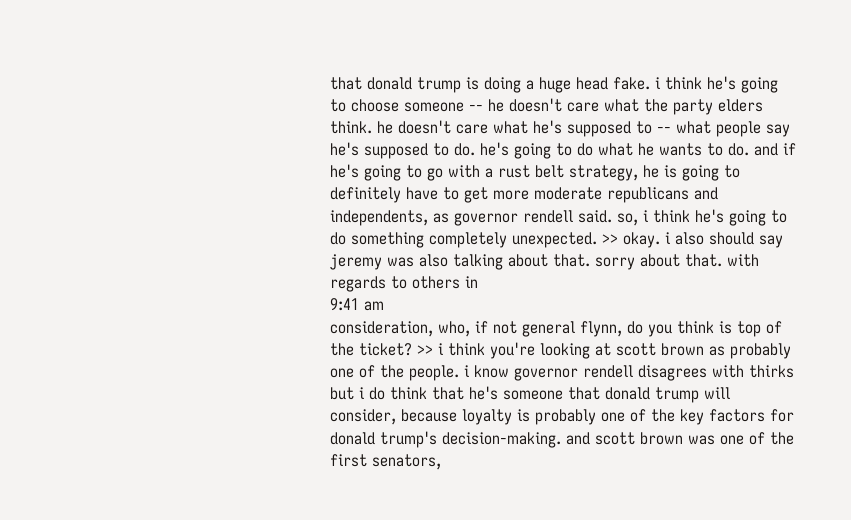that donald trump is doing a huge head fake. i think he's going to choose someone -- he doesn't care what the party elders think. he doesn't care what he's supposed to -- what people say he's supposed to do. he's going to do what he wants to do. and if he's going to go with a rust belt strategy, he is going to definitely have to get more moderate republicans and independents, as governor rendell said. so, i think he's going to do something completely unexpected. >> okay. i also should say jeremy was also talking about that. sorry about that. with regards to others in
9:41 am
consideration, who, if not general flynn, do you think is top of the ticket? >> i think you're looking at scott brown as probably one of the people. i know governor rendell disagrees with thirks but i do think that he's someone that donald trump will consider, because loyalty is probably one of the key factors for donald trump's decision-making. and scott brown was one of the first senators,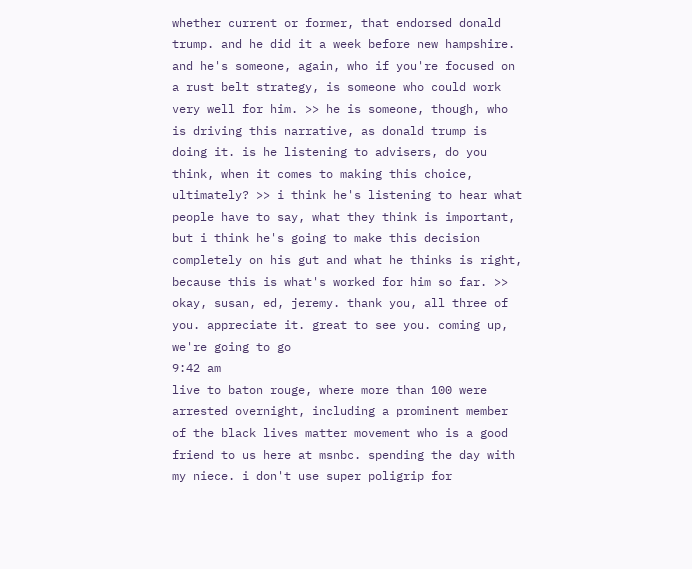whether current or former, that endorsed donald trump. and he did it a week before new hampshire. and he's someone, again, who if you're focused on a rust belt strategy, is someone who could work very well for him. >> he is someone, though, who is driving this narrative, as donald trump is doing it. is he listening to advisers, do you think, when it comes to making this choice, ultimately? >> i think he's listening to hear what people have to say, what they think is important, but i think he's going to make this decision completely on his gut and what he thinks is right, because this is what's worked for him so far. >> okay, susan, ed, jeremy. thank you, all three of you. appreciate it. great to see you. coming up, we're going to go
9:42 am
live to baton rouge, where more than 100 were arrested overnight, including a prominent member of the black lives matter movement who is a good friend to us here at msnbc. spending the day with my niece. i don't use super poligrip for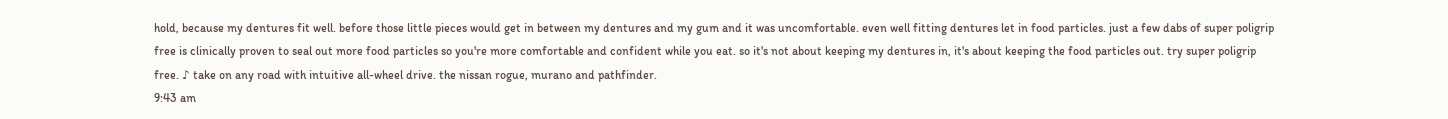hold, because my dentures fit well. before those little pieces would get in between my dentures and my gum and it was uncomfortable. even well fitting dentures let in food particles. just a few dabs of super poligrip free is clinically proven to seal out more food particles so you're more comfortable and confident while you eat. so it's not about keeping my dentures in, it's about keeping the food particles out. try super poligrip free. ♪ take on any road with intuitive all-wheel drive. the nissan rogue, murano and pathfinder.
9:43 am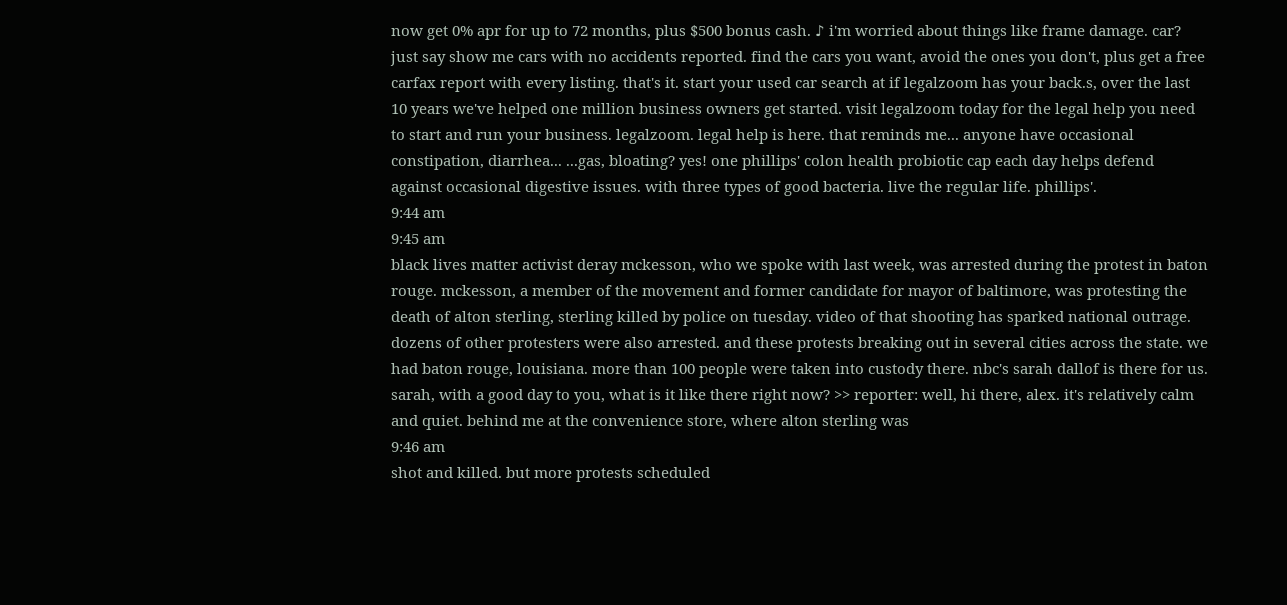now get 0% apr for up to 72 months, plus $500 bonus cash. ♪ i'm worried about things like frame damage. car? just say show me cars with no accidents reported. find the cars you want, avoid the ones you don't, plus get a free carfax report with every listing. that's it. start your used car search at if legalzoom has your back.s, over the last 10 years we've helped one million business owners get started. visit legalzoom today for the legal help you need to start and run your business. legalzoom. legal help is here. that reminds me... anyone have occasional constipation, diarrhea... ...gas, bloating? yes! one phillips' colon health probiotic cap each day helps defend against occasional digestive issues. with three types of good bacteria. live the regular life. phillips'.
9:44 am
9:45 am
black lives matter activist deray mckesson, who we spoke with last week, was arrested during the protest in baton rouge. mckesson, a member of the movement and former candidate for mayor of baltimore, was protesting the death of alton sterling, sterling killed by police on tuesday. video of that shooting has sparked national outrage. dozens of other protesters were also arrested. and these protests breaking out in several cities across the state. we had baton rouge, louisiana. more than 100 people were taken into custody there. nbc's sarah dallof is there for us. sarah, with a good day to you, what is it like there right now? >> reporter: well, hi there, alex. it's relatively calm and quiet. behind me at the convenience store, where alton sterling was
9:46 am
shot and killed. but more protests scheduled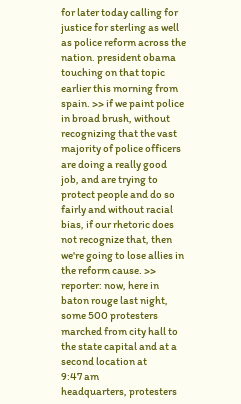for later today calling for justice for sterling as well as police reform across the nation. president obama touching on that topic earlier this morning from spain. >> if we paint police in broad brush, without recognizing that the vast majority of police officers are doing a really good job, and are trying to protect people and do so fairly and without racial bias, if our rhetoric does not recognize that, then we're going to lose allies in the reform cause. >> reporter: now, here in baton rouge last night, some 500 protesters marched from city hall to the state capital and at a second location at
9:47 am
headquarters, protesters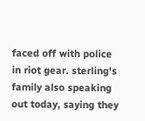faced off with police in riot gear. sterling's family also speaking out today, saying they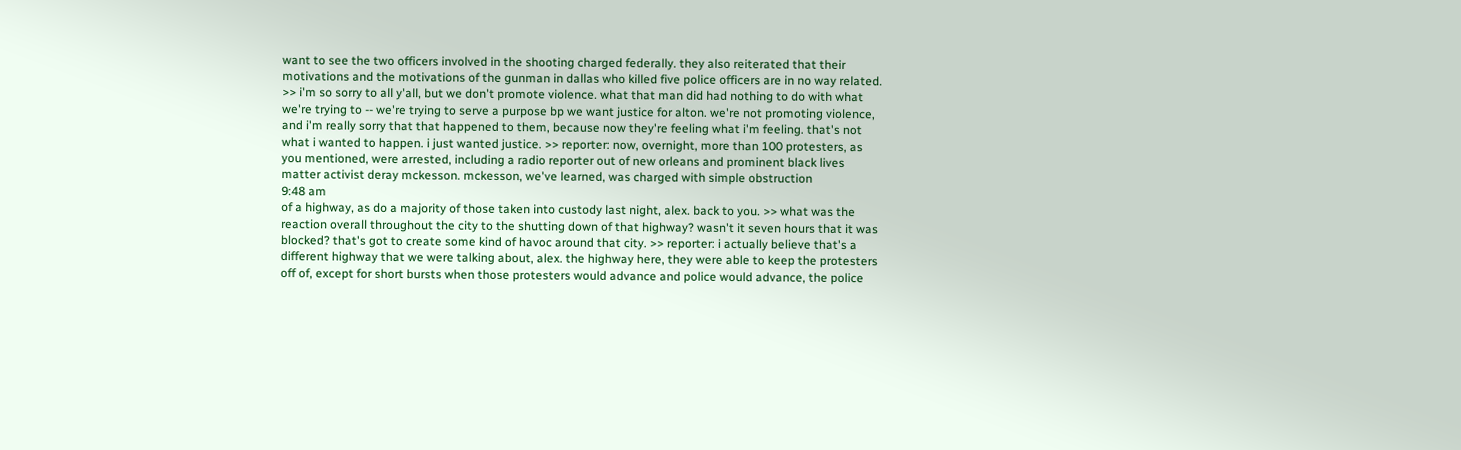want to see the two officers involved in the shooting charged federally. they also reiterated that their motivations and the motivations of the gunman in dallas who killed five police officers are in no way related. >> i'm so sorry to all y'all, but we don't promote violence. what that man did had nothing to do with what we're trying to -- we're trying to serve a purpose bp we want justice for alton. we're not promoting violence, and i'm really sorry that that happened to them, because now they're feeling what i'm feeling. that's not what i wanted to happen. i just wanted justice. >> reporter: now, overnight, more than 100 protesters, as you mentioned, were arrested, including a radio reporter out of new orleans and prominent black lives matter activist deray mckesson. mckesson, we've learned, was charged with simple obstruction
9:48 am
of a highway, as do a majority of those taken into custody last night, alex. back to you. >> what was the reaction overall throughout the city to the shutting down of that highway? wasn't it seven hours that it was blocked? that's got to create some kind of havoc around that city. >> reporter: i actually believe that's a different highway that we were talking about, alex. the highway here, they were able to keep the protesters off of, except for short bursts when those protesters would advance and police would advance, the police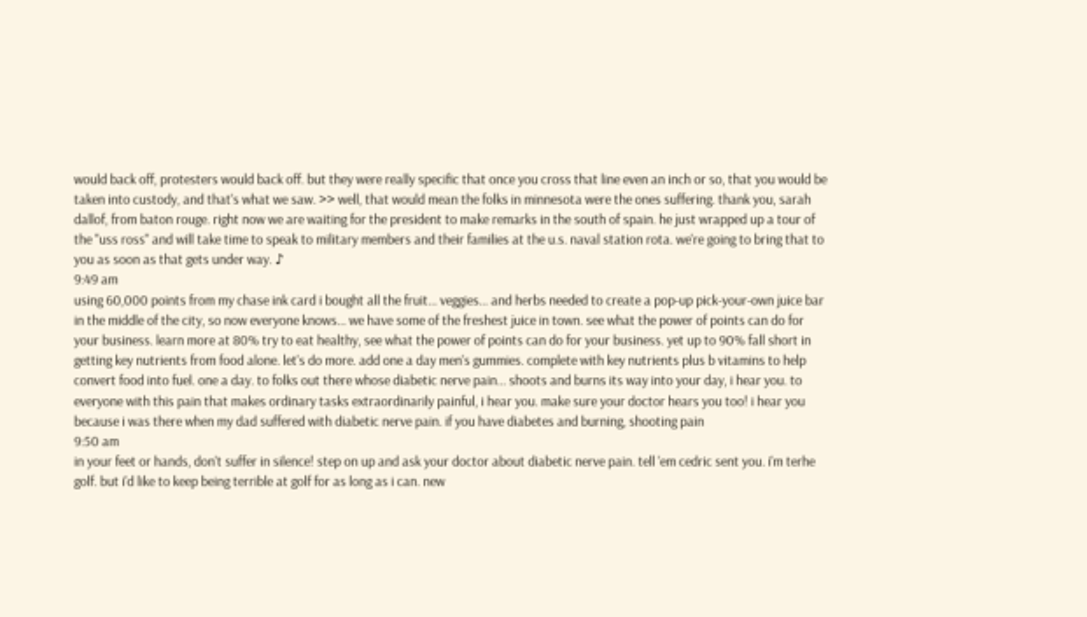would back off, protesters would back off. but they were really specific that once you cross that line even an inch or so, that you would be taken into custody, and that's what we saw. >> well, that would mean the folks in minnesota were the ones suffering. thank you, sarah dallof, from baton rouge. right now we are waiting for the president to make remarks in the south of spain. he just wrapped up a tour of the "uss ross" and will take time to speak to military members and their families at the u.s. naval station rota. we're going to bring that to you as soon as that gets under way. ♪
9:49 am
using 60,000 points from my chase ink card i bought all the fruit... veggies... and herbs needed to create a pop-up pick-your-own juice bar in the middle of the city, so now everyone knows... we have some of the freshest juice in town. see what the power of points can do for your business. learn more at 80% try to eat healthy, see what the power of points can do for your business. yet up to 90% fall short in getting key nutrients from food alone. let's do more. add one a day men's gummies. complete with key nutrients plus b vitamins to help convert food into fuel. one a day. to folks out there whose diabetic nerve pain... shoots and burns its way into your day, i hear you. to everyone with this pain that makes ordinary tasks extraordinarily painful, i hear you. make sure your doctor hears you too! i hear you because i was there when my dad suffered with diabetic nerve pain. if you have diabetes and burning, shooting pain
9:50 am
in your feet or hands, don't suffer in silence! step on up and ask your doctor about diabetic nerve pain. tell 'em cedric sent you. i'm terhe golf. but i'd like to keep being terrible at golf for as long as i can. new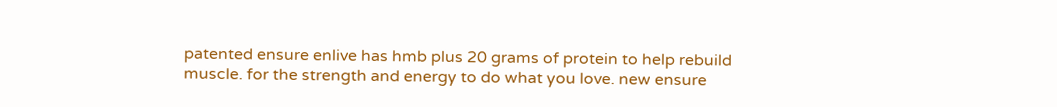patented ensure enlive has hmb plus 20 grams of protein to help rebuild muscle. for the strength and energy to do what you love. new ensure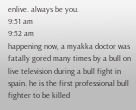enlive. always be you.
9:51 am
9:52 am
happening now, a myakka doctor was fatally gored many times by a bull on live television during a bull fight in spain. he is the first professional bull fighter to be killed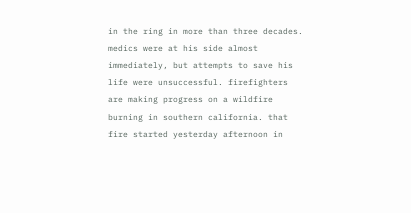in the ring in more than three decades. medics were at his side almost immediately, but attempts to save his life were unsuccessful. firefighters are making progress on a wildfire burning in southern california. that fire started yesterday afternoon in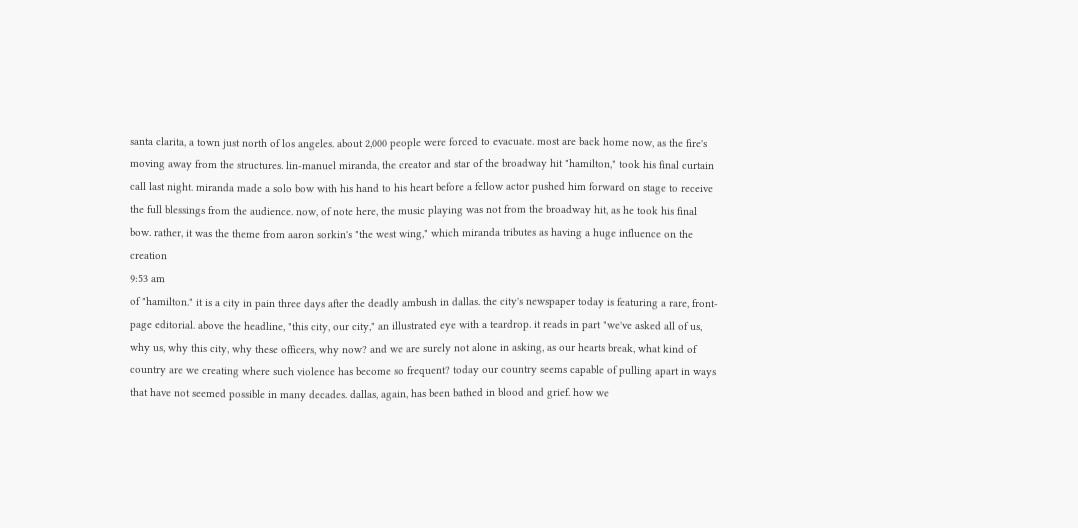santa clarita, a town just north of los angeles. about 2,000 people were forced to evacuate. most are back home now, as the fire's moving away from the structures. lin-manuel miranda, the creator and star of the broadway hit "hamilton," took his final curtain call last night. miranda made a solo bow with his hand to his heart before a fellow actor pushed him forward on stage to receive the full blessings from the audience. now, of note here, the music playing was not from the broadway hit, as he took his final bow. rather, it was the theme from aaron sorkin's "the west wing," which miranda tributes as having a huge influence on the creation
9:53 am
of "hamilton." it is a city in pain three days after the deadly ambush in dallas. the city's newspaper today is featuring a rare, front-page editorial. above the headline, "this city, our city," an illustrated eye with a teardrop. it reads in part "we've asked all of us, why us, why this city, why these officers, why now? and we are surely not alone in asking, as our hearts break, what kind of country are we creating where such violence has become so frequent? today our country seems capable of pulling apart in ways that have not seemed possible in many decades. dallas, again, has been bathed in blood and grief. how we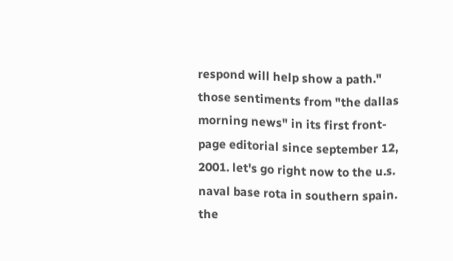respond will help show a path." those sentiments from "the dallas morning news" in its first front-page editorial since september 12, 2001. let's go right now to the u.s. naval base rota in southern spain. the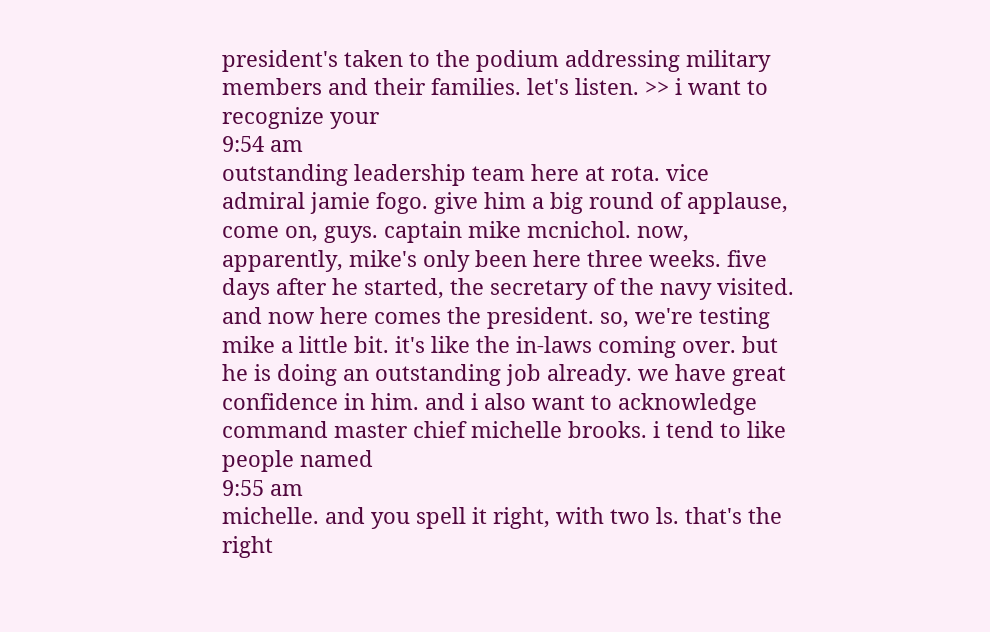president's taken to the podium addressing military members and their families. let's listen. >> i want to recognize your
9:54 am
outstanding leadership team here at rota. vice admiral jamie fogo. give him a big round of applause, come on, guys. captain mike mcnichol. now, apparently, mike's only been here three weeks. five days after he started, the secretary of the navy visited. and now here comes the president. so, we're testing mike a little bit. it's like the in-laws coming over. but he is doing an outstanding job already. we have great confidence in him. and i also want to acknowledge command master chief michelle brooks. i tend to like people named
9:55 am
michelle. and you spell it right, with two ls. that's the right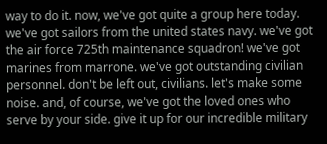way to do it. now, we've got quite a group here today. we've got sailors from the united states navy. we've got the air force 725th maintenance squadron! we've got marines from marrone. we've got outstanding civilian personnel. don't be left out, civilians. let's make some noise. and, of course, we've got the loved ones who serve by your side. give it up for our incredible military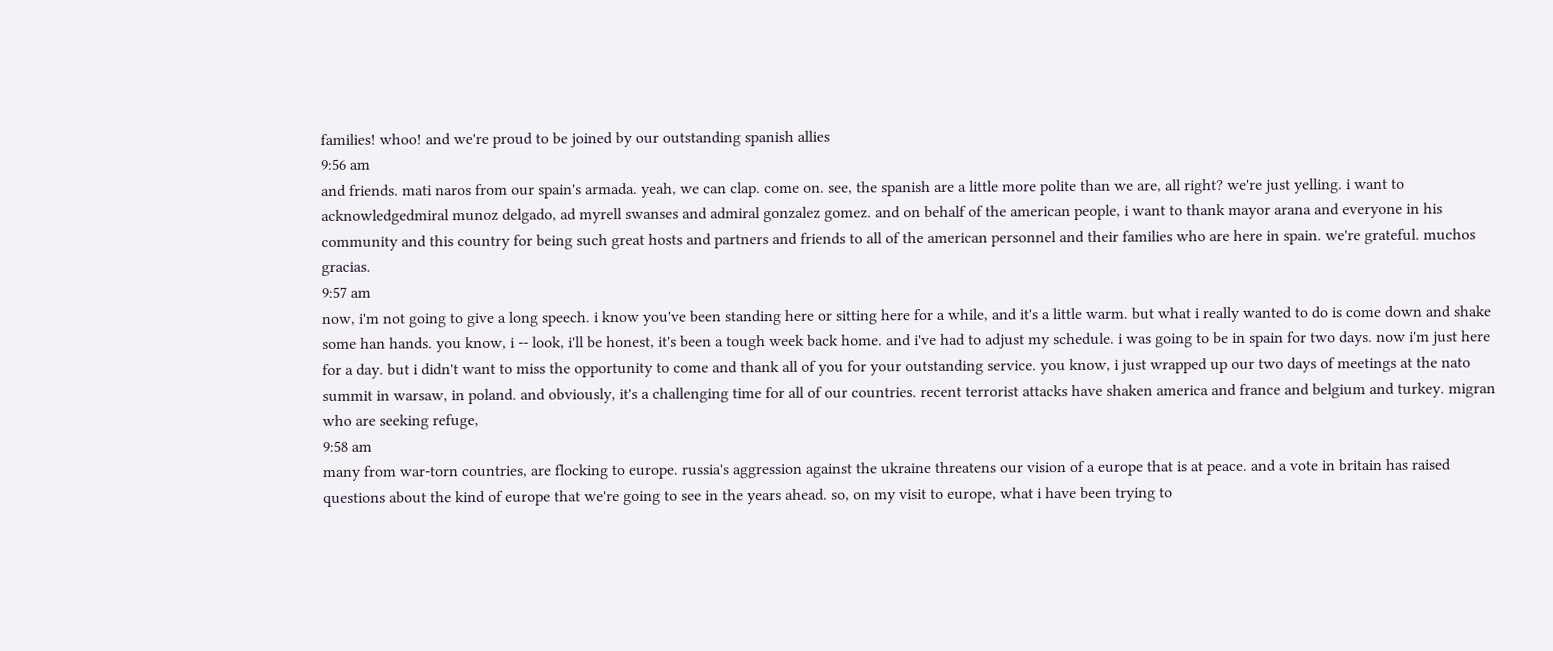families! whoo! and we're proud to be joined by our outstanding spanish allies
9:56 am
and friends. mati naros from our spain's armada. yeah, we can clap. come on. see, the spanish are a little more polite than we are, all right? we're just yelling. i want to acknowledgedmiral munoz delgado, ad myrell swanses and admiral gonzalez gomez. and on behalf of the american people, i want to thank mayor arana and everyone in his community and this country for being such great hosts and partners and friends to all of the american personnel and their families who are here in spain. we're grateful. muchos gracias.
9:57 am
now, i'm not going to give a long speech. i know you've been standing here or sitting here for a while, and it's a little warm. but what i really wanted to do is come down and shake some han hands. you know, i -- look, i'll be honest, it's been a tough week back home. and i've had to adjust my schedule. i was going to be in spain for two days. now i'm just here for a day. but i didn't want to miss the opportunity to come and thank all of you for your outstanding service. you know, i just wrapped up our two days of meetings at the nato summit in warsaw, in poland. and obviously, it's a challenging time for all of our countries. recent terrorist attacks have shaken america and france and belgium and turkey. migran who are seeking refuge,
9:58 am
many from war-torn countries, are flocking to europe. russia's aggression against the ukraine threatens our vision of a europe that is at peace. and a vote in britain has raised questions about the kind of europe that we're going to see in the years ahead. so, on my visit to europe, what i have been trying to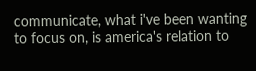communicate, what i've been wanting to focus on, is america's relation to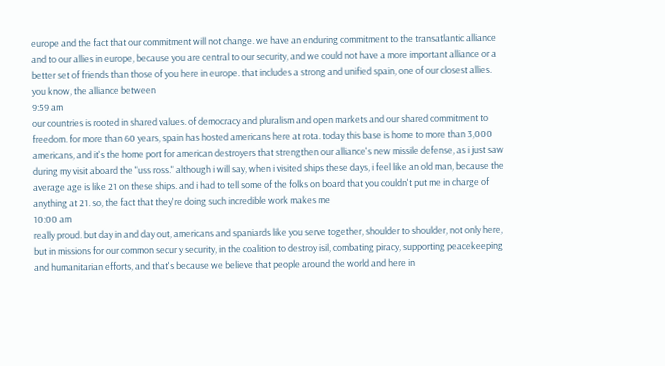europe and the fact that our commitment will not change. we have an enduring commitment to the transatlantic alliance and to our allies in europe, because you are central to our security, and we could not have a more important alliance or a better set of friends than those of you here in europe. that includes a strong and unified spain, one of our closest allies. you know, the alliance between
9:59 am
our countries is rooted in shared values. of democracy and pluralism and open markets and our shared commitment to freedom. for more than 60 years, spain has hosted americans here at rota. today this base is home to more than 3,000 americans, and it's the home port for american destroyers that strengthen our alliance's new missile defense, as i just saw during my visit aboard the "uss ross." although i will say, when i visited ships these days, i feel like an old man, because the average age is like 21 on these ships. and i had to tell some of the folks on board that you couldn't put me in charge of anything at 21. so, the fact that they're doing such incredible work makes me
10:00 am
really proud. but day in and day out, americans and spaniards like you serve together, shoulder to shoulder, not only here, but in missions for our common secur y security, in the coalition to destroy isil, combating piracy, supporting peacekeeping and humanitarian efforts, and that's because we believe that people around the world and here in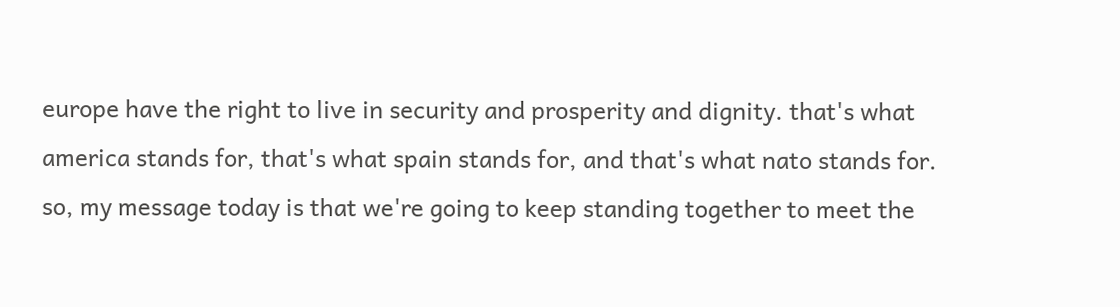europe have the right to live in security and prosperity and dignity. that's what america stands for, that's what spain stands for, and that's what nato stands for. so, my message today is that we're going to keep standing together to meet the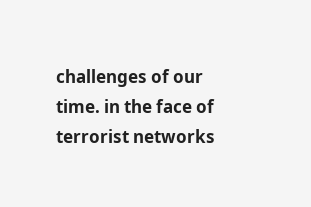challenges of our time. in the face of terrorist networks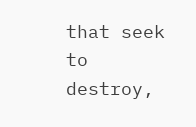that seek to destroy,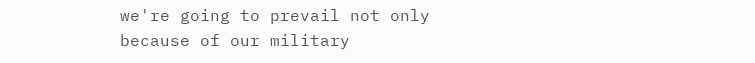we're going to prevail not only because of our military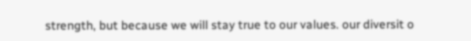strength, but because we will stay true to our values. our diversit o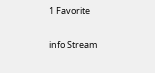1 Favorite

info Stream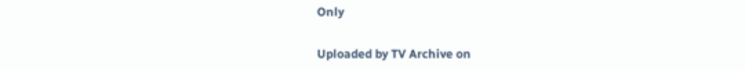Only

Uploaded by TV Archive on